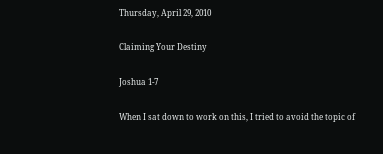Thursday, April 29, 2010

Claiming Your Destiny

Joshua 1-7

When I sat down to work on this, I tried to avoid the topic of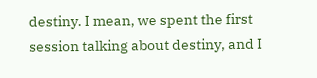destiny. I mean, we spent the first session talking about destiny, and I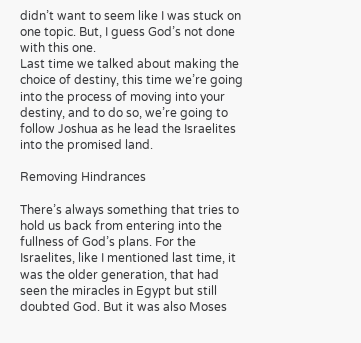didn’t want to seem like I was stuck on one topic. But, I guess God’s not done with this one.
Last time we talked about making the choice of destiny, this time we’re going into the process of moving into your destiny, and to do so, we’re going to follow Joshua as he lead the Israelites into the promised land.

Removing Hindrances

There’s always something that tries to hold us back from entering into the fullness of God’s plans. For the Israelites, like I mentioned last time, it was the older generation, that had seen the miracles in Egypt but still doubted God. But it was also Moses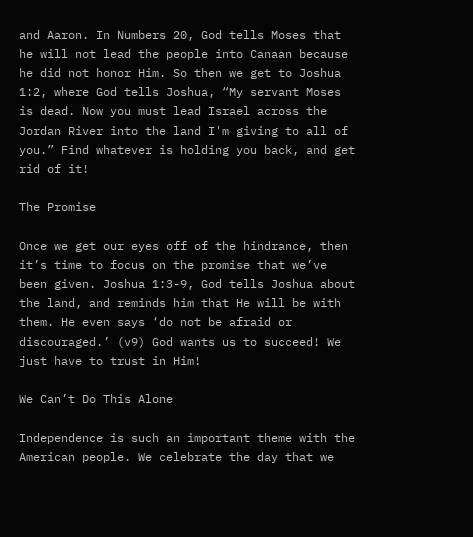and Aaron. In Numbers 20, God tells Moses that he will not lead the people into Canaan because he did not honor Him. So then we get to Joshua 1:2, where God tells Joshua, “My servant Moses is dead. Now you must lead Israel across the Jordan River into the land I'm giving to all of you.” Find whatever is holding you back, and get rid of it!

The Promise

Once we get our eyes off of the hindrance, then it’s time to focus on the promise that we’ve been given. Joshua 1:3-9, God tells Joshua about the land, and reminds him that He will be with them. He even says ‘do not be afraid or discouraged.’ (v9) God wants us to succeed! We just have to trust in Him!

We Can’t Do This Alone

Independence is such an important theme with the American people. We celebrate the day that we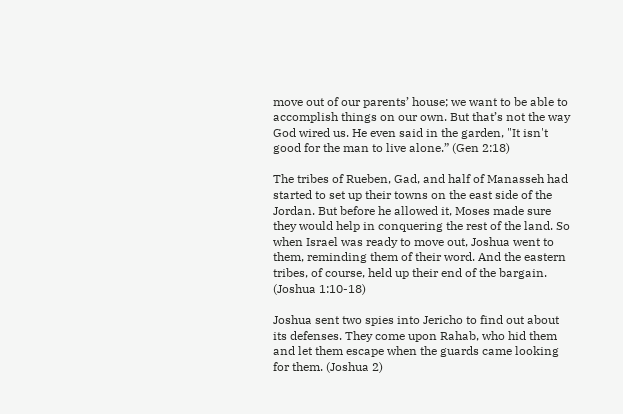move out of our parents’ house; we want to be able to accomplish things on our own. But that’s not the way God wired us. He even said in the garden, "It isn't good for the man to live alone.” (Gen 2:18)

The tribes of Rueben, Gad, and half of Manasseh had started to set up their towns on the east side of the Jordan. But before he allowed it, Moses made sure they would help in conquering the rest of the land. So when Israel was ready to move out, Joshua went to them, reminding them of their word. And the eastern tribes, of course, held up their end of the bargain. (Joshua 1:10-18)

Joshua sent two spies into Jericho to find out about its defenses. They come upon Rahab, who hid them and let them escape when the guards came looking for them. (Joshua 2)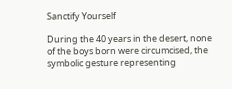Sanctify Yourself

During the 40 years in the desert, none of the boys born were circumcised, the symbolic gesture representing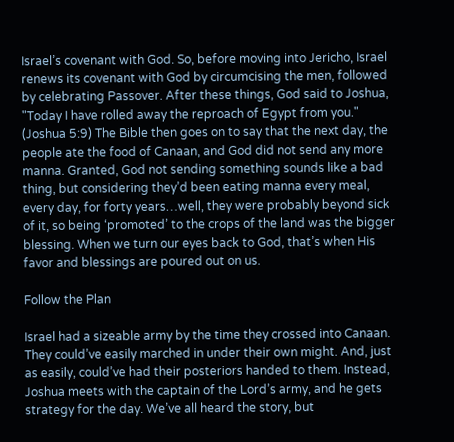Israel’s covenant with God. So, before moving into Jericho, Israel renews its covenant with God by circumcising the men, followed by celebrating Passover. After these things, God said to Joshua, "Today I have rolled away the reproach of Egypt from you." (Joshua 5:9) The Bible then goes on to say that the next day, the people ate the food of Canaan, and God did not send any more manna. Granted, God not sending something sounds like a bad thing, but considering they’d been eating manna every meal, every day, for forty years…well, they were probably beyond sick of it, so being ‘promoted’ to the crops of the land was the bigger blessing. When we turn our eyes back to God, that’s when His favor and blessings are poured out on us.

Follow the Plan

Israel had a sizeable army by the time they crossed into Canaan. They could’ve easily marched in under their own might. And, just as easily, could’ve had their posteriors handed to them. Instead, Joshua meets with the captain of the Lord’s army, and he gets strategy for the day. We’ve all heard the story, but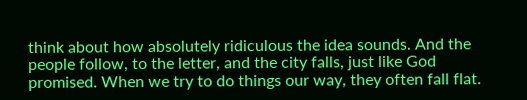think about how absolutely ridiculous the idea sounds. And the people follow, to the letter, and the city falls, just like God promised. When we try to do things our way, they often fall flat.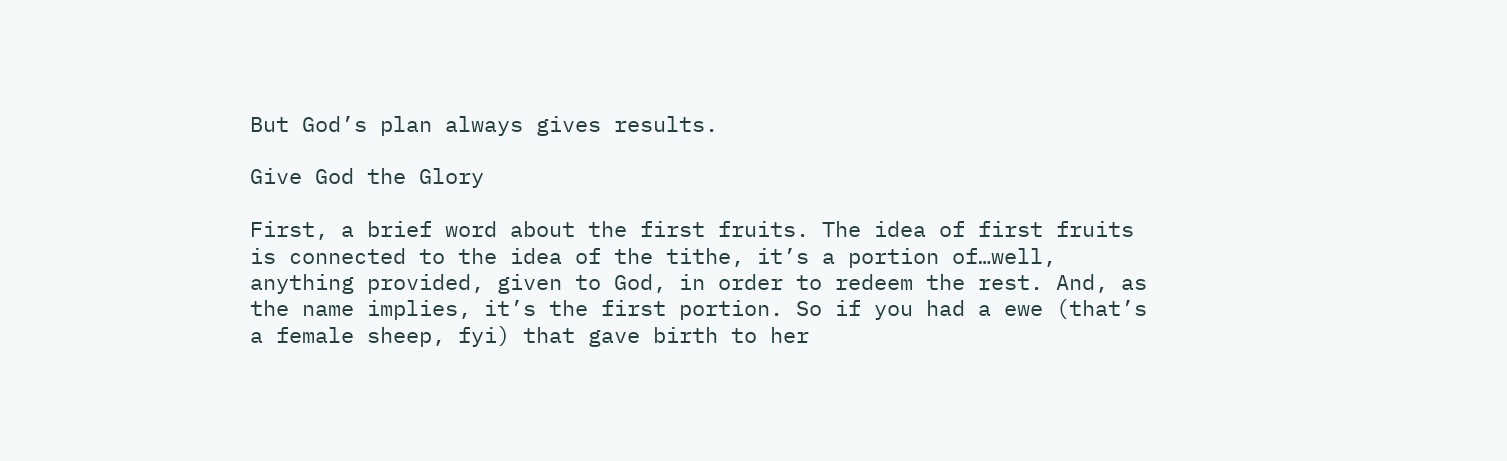But God’s plan always gives results.

Give God the Glory

First, a brief word about the first fruits. The idea of first fruits is connected to the idea of the tithe, it’s a portion of…well, anything provided, given to God, in order to redeem the rest. And, as the name implies, it’s the first portion. So if you had a ewe (that’s a female sheep, fyi) that gave birth to her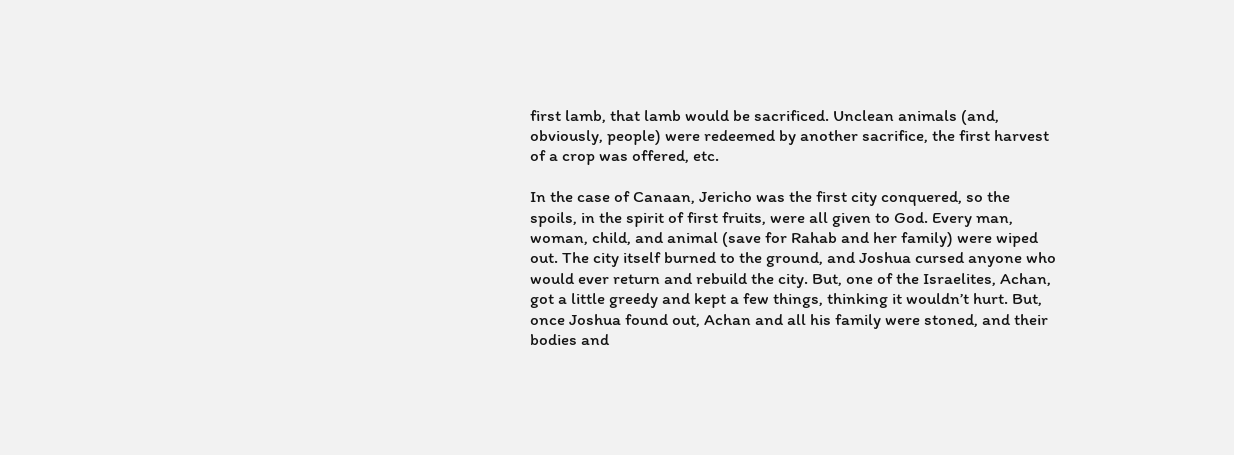first lamb, that lamb would be sacrificed. Unclean animals (and, obviously, people) were redeemed by another sacrifice, the first harvest of a crop was offered, etc.

In the case of Canaan, Jericho was the first city conquered, so the spoils, in the spirit of first fruits, were all given to God. Every man, woman, child, and animal (save for Rahab and her family) were wiped out. The city itself burned to the ground, and Joshua cursed anyone who would ever return and rebuild the city. But, one of the Israelites, Achan, got a little greedy and kept a few things, thinking it wouldn’t hurt. But, once Joshua found out, Achan and all his family were stoned, and their bodies and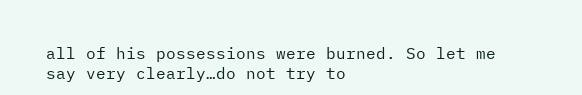all of his possessions were burned. So let me say very clearly…do not try to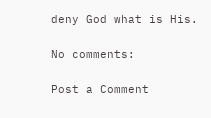deny God what is His.

No comments:

Post a Comment